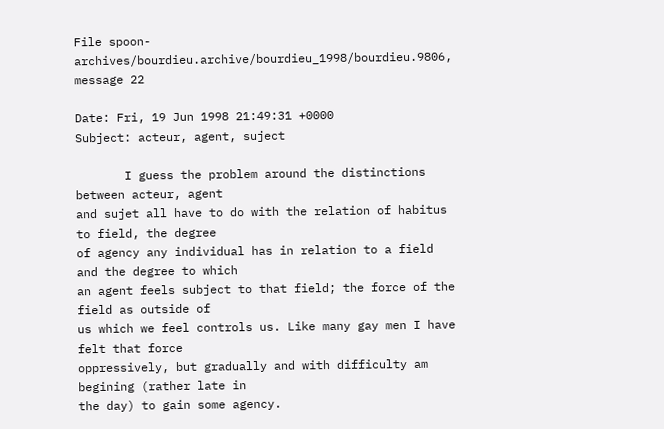File spoon-archives/bourdieu.archive/bourdieu_1998/bourdieu.9806, message 22

Date: Fri, 19 Jun 1998 21:49:31 +0000
Subject: acteur, agent, suject

       I guess the problem around the distinctions between acteur, agent
and sujet all have to do with the relation of habitus to field, the degree
of agency any individual has in relation to a field and the degree to which
an agent feels subject to that field; the force of the field as outside of
us which we feel controls us. Like many gay men I have felt that force
oppressively, but gradually and with difficulty am begining (rather late in
the day) to gain some agency.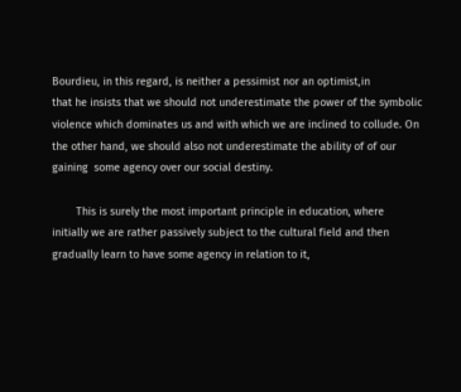Bourdieu, in this regard, is neither a pessimist nor an optimist,in
that he insists that we should not underestimate the power of the symbolic
violence which dominates us and with which we are inclined to collude. On
the other hand, we should also not underestimate the ability of of our
gaining  some agency over our social destiny.

        This is surely the most important principle in education, where
initially we are rather passively subject to the cultural field and then
gradually learn to have some agency in relation to it,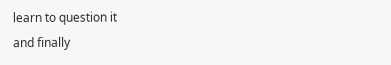learn to question it
and finally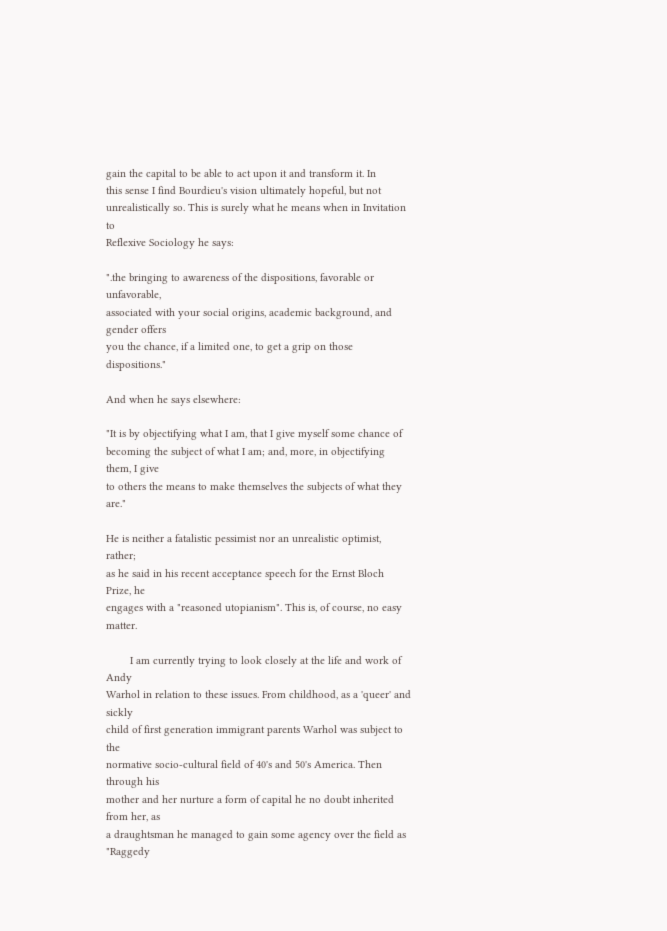gain the capital to be able to act upon it and transform it. In
this sense I find Bourdieu's vision ultimately hopeful, but not
unrealistically so. This is surely what he means when in Invitation to
Reflexive Sociology he says:

".the bringing to awareness of the dispositions, favorable or unfavorable,
associated with your social origins, academic background, and gender offers
you the chance, if a limited one, to get a grip on those dispositions."

And when he says elsewhere:

"It is by objectifying what I am, that I give myself some chance of
becoming the subject of what I am; and, more, in objectifying them, I give
to others the means to make themselves the subjects of what they are."

He is neither a fatalistic pessimist nor an unrealistic optimist, rather;
as he said in his recent acceptance speech for the Ernst Bloch Prize, he
engages with a "reasoned utopianism". This is, of course, no easy matter.

        I am currently trying to look closely at the life and work of Andy
Warhol in relation to these issues. From childhood, as a 'queer' and sickly
child of first generation immigrant parents Warhol was subject to the
normative socio-cultural field of 40's and 50's America. Then through his
mother and her nurture a form of capital he no doubt inherited from her, as
a draughtsman he managed to gain some agency over the field as "Raggedy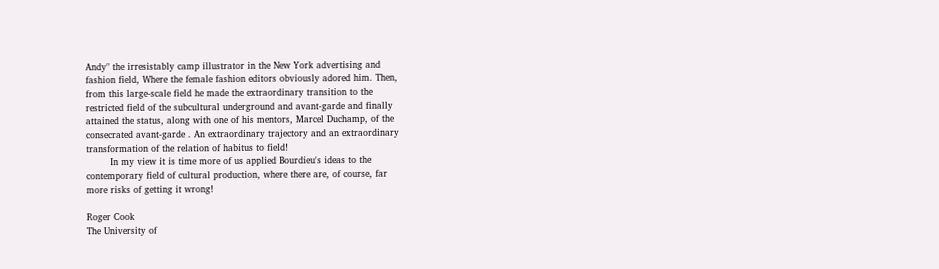Andy" the irresistably camp illustrator in the New York advertising and
fashion field, Where the female fashion editors obviously adored him. Then,
from this large-scale field he made the extraordinary transition to the
restricted field of the subcultural underground and avant-garde and finally
attained the status, along with one of his mentors, Marcel Duchamp, of the
consecrated avant-garde . An extraordinary trajectory and an extraordinary
transformation of the relation of habitus to field!
        In my view it is time more of us applied Bourdieu's ideas to the
contemporary field of cultural production, where there are, of course, far
more risks of getting it wrong!

Roger Cook
The University of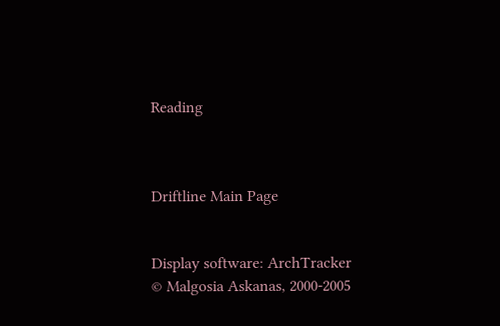Reading



Driftline Main Page


Display software: ArchTracker © Malgosia Askanas, 2000-2005